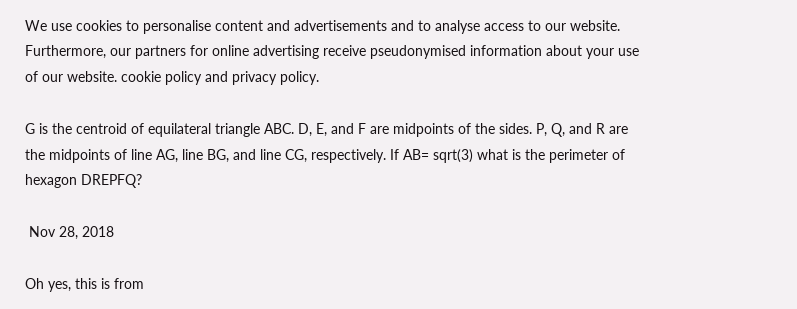We use cookies to personalise content and advertisements and to analyse access to our website. Furthermore, our partners for online advertising receive pseudonymised information about your use of our website. cookie policy and privacy policy.

G is the centroid of equilateral triangle ABC. D, E, and F are midpoints of the sides. P, Q, and R are the midpoints of line AG, line BG, and line CG, respectively. If AB= sqrt(3) what is the perimeter of hexagon DREPFQ?

 Nov 28, 2018

Oh yes, this is from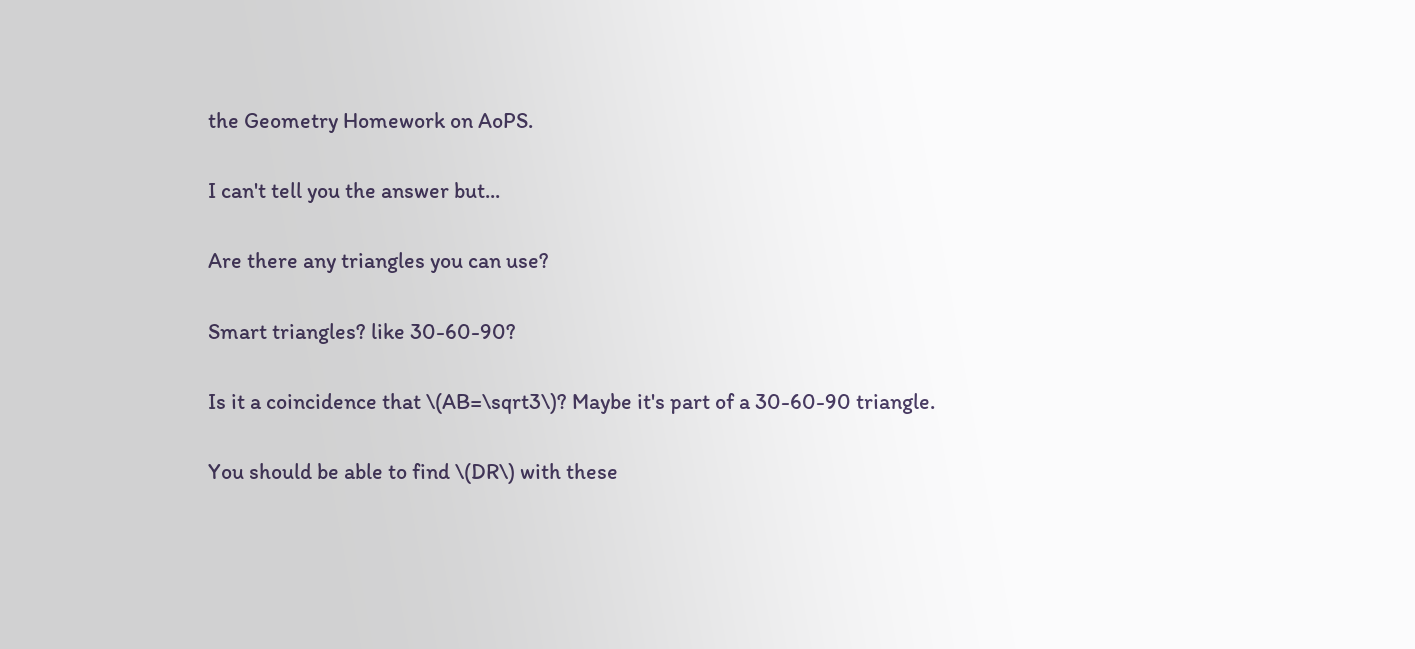the Geometry Homework on AoPS.

I can't tell you the answer but...

Are there any triangles you can use?

Smart triangles? like 30-60-90?

Is it a coincidence that \(AB=\sqrt3\)? Maybe it's part of a 30-60-90 triangle.

You should be able to find \(DR\) with these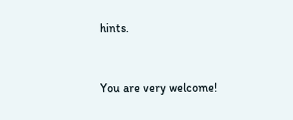hints.


You are very welcome!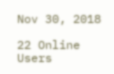Nov 30, 2018

22 Online Users